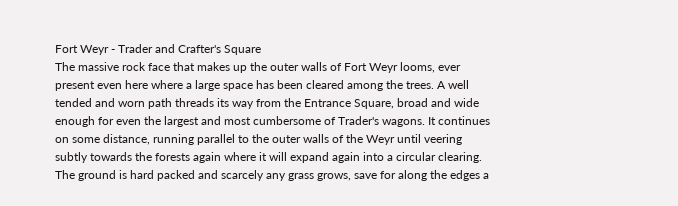Fort Weyr - Trader and Crafter's Square
The massive rock face that makes up the outer walls of Fort Weyr looms, ever present even here where a large space has been cleared among the trees. A well tended and worn path threads its way from the Entrance Square, broad and wide enough for even the largest and most cumbersome of Trader's wagons. It continues on some distance, running parallel to the outer walls of the Weyr until veering subtly towards the forests again where it will expand again into a circular clearing. The ground is hard packed and scarcely any grass grows, save for along the edges a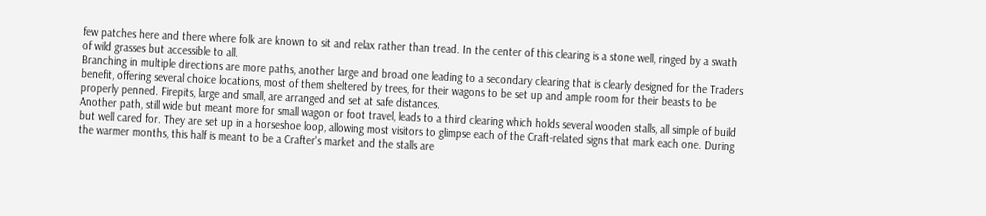few patches here and there where folk are known to sit and relax rather than tread. In the center of this clearing is a stone well, ringed by a swath of wild grasses but accessible to all.
Branching in multiple directions are more paths, another large and broad one leading to a secondary clearing that is clearly designed for the Traders benefit, offering several choice locations, most of them sheltered by trees, for their wagons to be set up and ample room for their beasts to be properly penned. Firepits, large and small, are arranged and set at safe distances.
Another path, still wide but meant more for small wagon or foot travel, leads to a third clearing which holds several wooden stalls, all simple of build but well cared for. They are set up in a horseshoe loop, allowing most visitors to glimpse each of the Craft-related signs that mark each one. During the warmer months, this half is meant to be a Crafter's market and the stalls are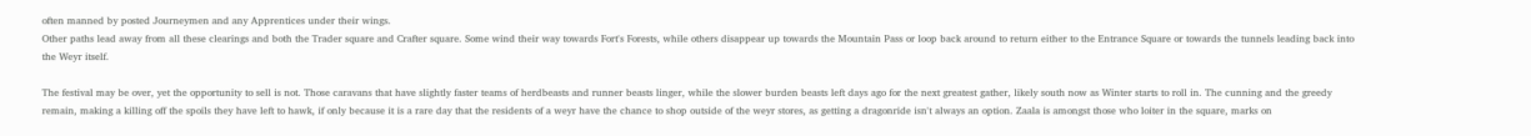often manned by posted Journeymen and any Apprentices under their wings.
Other paths lead away from all these clearings and both the Trader square and Crafter square. Some wind their way towards Fort's Forests, while others disappear up towards the Mountain Pass or loop back around to return either to the Entrance Square or towards the tunnels leading back into the Weyr itself.

The festival may be over, yet the opportunity to sell is not. Those caravans that have slightly faster teams of herdbeasts and runner beasts linger, while the slower burden beasts left days ago for the next greatest gather, likely south now as Winter starts to roll in. The cunning and the greedy remain, making a killing off the spoils they have left to hawk, if only because it is a rare day that the residents of a weyr have the chance to shop outside of the weyr stores, as getting a dragonride isn't always an option. Zaala is amongst those who loiter in the square, marks on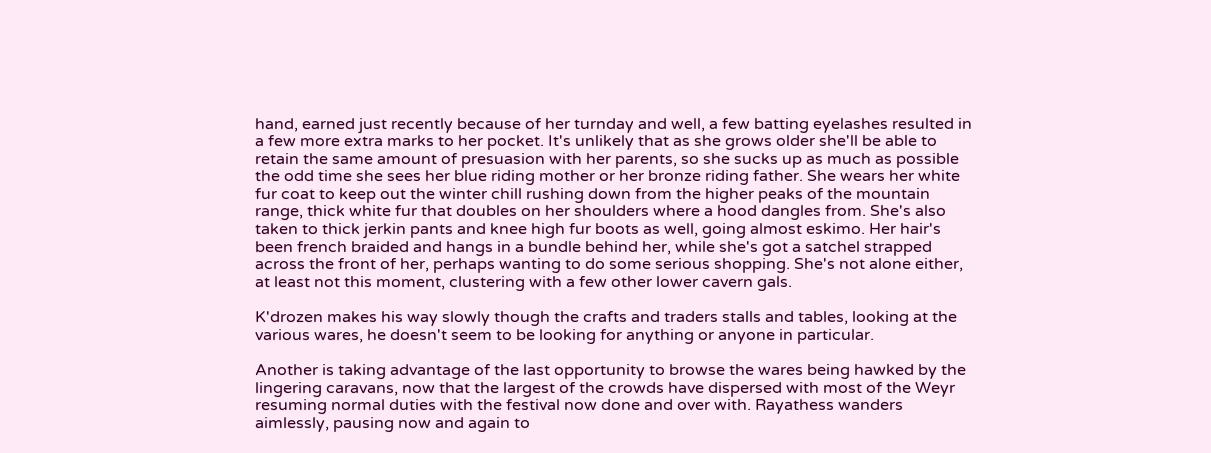hand, earned just recently because of her turnday and well, a few batting eyelashes resulted in a few more extra marks to her pocket. It's unlikely that as she grows older she'll be able to retain the same amount of presuasion with her parents, so she sucks up as much as possible the odd time she sees her blue riding mother or her bronze riding father. She wears her white fur coat to keep out the winter chill rushing down from the higher peaks of the mountain range, thick white fur that doubles on her shoulders where a hood dangles from. She's also taken to thick jerkin pants and knee high fur boots as well, going almost eskimo. Her hair's been french braided and hangs in a bundle behind her, while she's got a satchel strapped across the front of her, perhaps wanting to do some serious shopping. She's not alone either, at least not this moment, clustering with a few other lower cavern gals.

K'drozen makes his way slowly though the crafts and traders stalls and tables, looking at the various wares, he doesn't seem to be looking for anything or anyone in particular.

Another is taking advantage of the last opportunity to browse the wares being hawked by the lingering caravans, now that the largest of the crowds have dispersed with most of the Weyr resuming normal duties with the festival now done and over with. Rayathess wanders aimlessly, pausing now and again to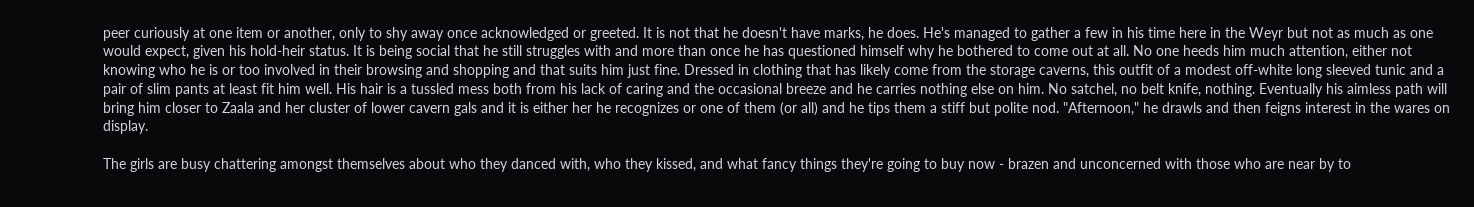peer curiously at one item or another, only to shy away once acknowledged or greeted. It is not that he doesn't have marks, he does. He's managed to gather a few in his time here in the Weyr but not as much as one would expect, given his hold-heir status. It is being social that he still struggles with and more than once he has questioned himself why he bothered to come out at all. No one heeds him much attention, either not knowing who he is or too involved in their browsing and shopping and that suits him just fine. Dressed in clothing that has likely come from the storage caverns, this outfit of a modest off-white long sleeved tunic and a pair of slim pants at least fit him well. His hair is a tussled mess both from his lack of caring and the occasional breeze and he carries nothing else on him. No satchel, no belt knife, nothing. Eventually his aimless path will bring him closer to Zaala and her cluster of lower cavern gals and it is either her he recognizes or one of them (or all) and he tips them a stiff but polite nod. "Afternoon," he drawls and then feigns interest in the wares on display.

The girls are busy chattering amongst themselves about who they danced with, who they kissed, and what fancy things they're going to buy now - brazen and unconcerned with those who are near by to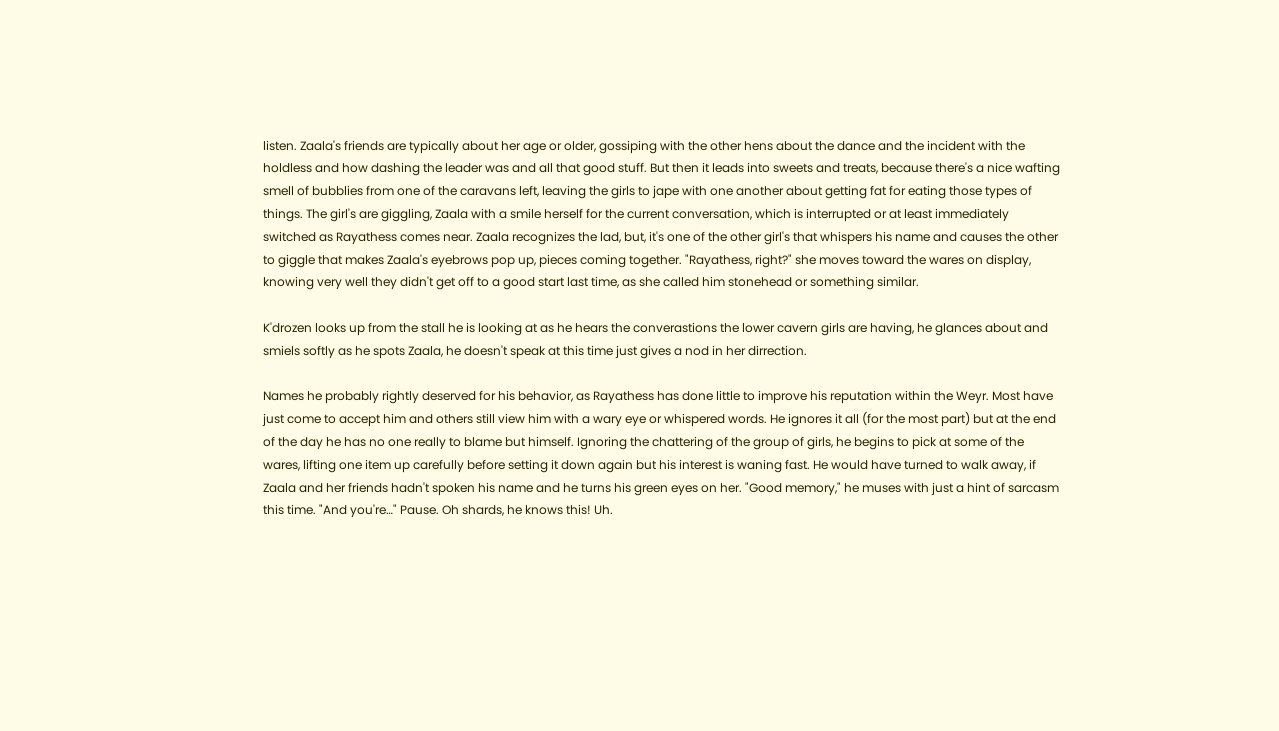listen. Zaala's friends are typically about her age or older, gossiping with the other hens about the dance and the incident with the holdless and how dashing the leader was and all that good stuff. But then it leads into sweets and treats, because there's a nice wafting smell of bubblies from one of the caravans left, leaving the girls to jape with one another about getting fat for eating those types of things. The girl's are giggling, Zaala with a smile herself for the current conversation, which is interrupted or at least immediately switched as Rayathess comes near. Zaala recognizes the lad, but, it's one of the other girl's that whispers his name and causes the other to giggle that makes Zaala's eyebrows pop up, pieces coming together. "Rayathess, right?" she moves toward the wares on display, knowing very well they didn't get off to a good start last time, as she called him stonehead or something similar.

K'drozen looks up from the stall he is looking at as he hears the converastions the lower cavern girls are having, he glances about and smiels softly as he spots Zaala, he doesn't speak at this time just gives a nod in her dirrection.

Names he probably rightly deserved for his behavior, as Rayathess has done little to improve his reputation within the Weyr. Most have just come to accept him and others still view him with a wary eye or whispered words. He ignores it all (for the most part) but at the end of the day he has no one really to blame but himself. Ignoring the chattering of the group of girls, he begins to pick at some of the wares, lifting one item up carefully before setting it down again but his interest is waning fast. He would have turned to walk away, if Zaala and her friends hadn't spoken his name and he turns his green eyes on her. "Good memory," he muses with just a hint of sarcasm this time. "And you're…" Pause. Oh shards, he knows this! Uh.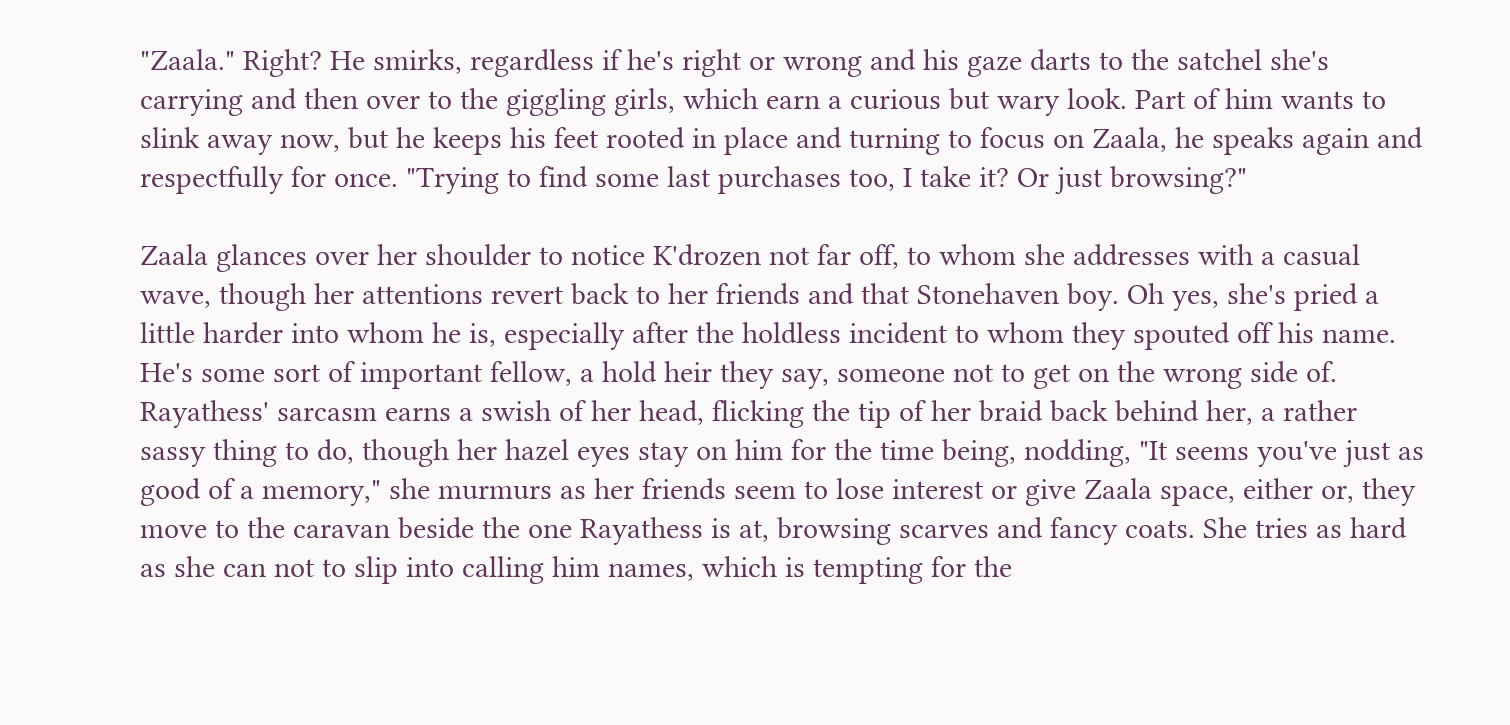"Zaala." Right? He smirks, regardless if he's right or wrong and his gaze darts to the satchel she's carrying and then over to the giggling girls, which earn a curious but wary look. Part of him wants to slink away now, but he keeps his feet rooted in place and turning to focus on Zaala, he speaks again and respectfully for once. "Trying to find some last purchases too, I take it? Or just browsing?"

Zaala glances over her shoulder to notice K'drozen not far off, to whom she addresses with a casual wave, though her attentions revert back to her friends and that Stonehaven boy. Oh yes, she's pried a little harder into whom he is, especially after the holdless incident to whom they spouted off his name. He's some sort of important fellow, a hold heir they say, someone not to get on the wrong side of. Rayathess' sarcasm earns a swish of her head, flicking the tip of her braid back behind her, a rather sassy thing to do, though her hazel eyes stay on him for the time being, nodding, "It seems you've just as good of a memory," she murmurs as her friends seem to lose interest or give Zaala space, either or, they move to the caravan beside the one Rayathess is at, browsing scarves and fancy coats. She tries as hard as she can not to slip into calling him names, which is tempting for the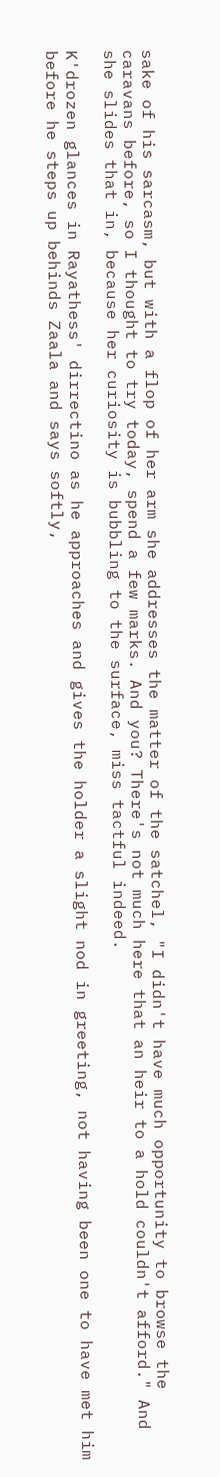sake of his sarcasm, but with a flop of her arm she addresses the matter of the satchel, "I didn't have much opportunity to browse the caravans before, so I thought to try today, spend a few marks. And you? There's not much here that an heir to a hold couldn't afford." And she slides that in, because her curiosity is bubbling to the surface, miss tactful indeed.

K'drozen glances in Rayathess' dirrectino as he approaches and gives the holder a slight nod in greeting, not having been one to have met him before he steps up behinds Zaala and says softly,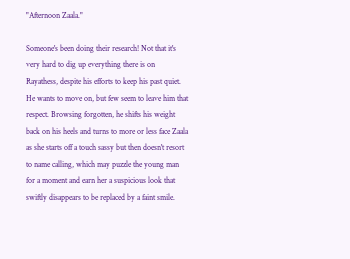"Afternoon Zaala."

Someone's been doing their research! Not that it's very hard to dig up everything there is on Rayathess, despite his efforts to keep his past quiet. He wants to move on, but few seem to leave him that respect. Browsing forgotten, he shifts his weight back on his heels and turns to more or less face Zaala as she starts off a touch sassy but then doesn't resort to name calling, which may puzzle the young man for a moment and earn her a suspicious look that swiftly disappears to be replaced by a faint smile.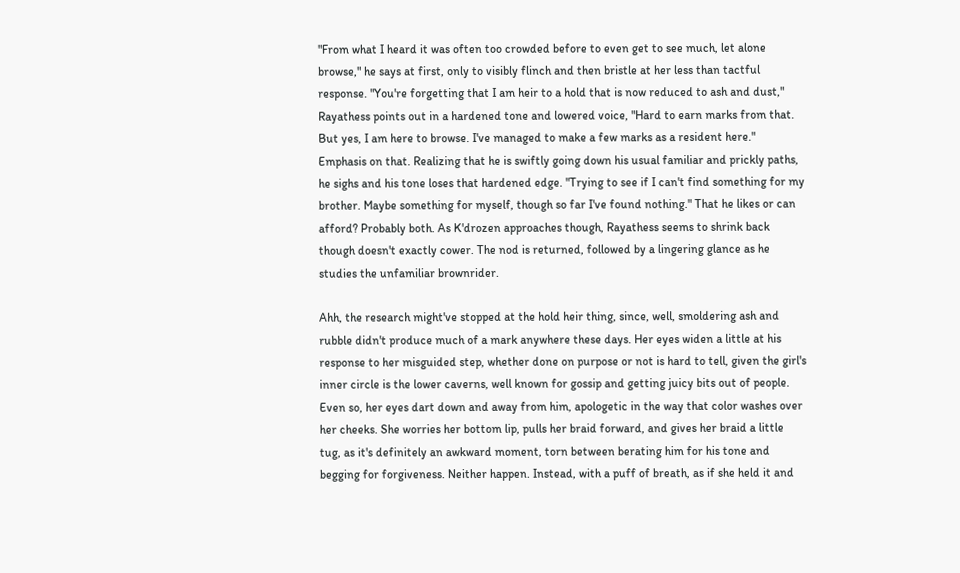"From what I heard it was often too crowded before to even get to see much, let alone browse," he says at first, only to visibly flinch and then bristle at her less than tactful response. "You're forgetting that I am heir to a hold that is now reduced to ash and dust," Rayathess points out in a hardened tone and lowered voice, "Hard to earn marks from that. But yes, I am here to browse. I've managed to make a few marks as a resident here." Emphasis on that. Realizing that he is swiftly going down his usual familiar and prickly paths, he sighs and his tone loses that hardened edge. "Trying to see if I can't find something for my brother. Maybe something for myself, though so far I've found nothing." That he likes or can afford? Probably both. As K'drozen approaches though, Rayathess seems to shrink back though doesn't exactly cower. The nod is returned, followed by a lingering glance as he studies the unfamiliar brownrider.

Ahh, the research might've stopped at the hold heir thing, since, well, smoldering ash and rubble didn't produce much of a mark anywhere these days. Her eyes widen a little at his response to her misguided step, whether done on purpose or not is hard to tell, given the girl's inner circle is the lower caverns, well known for gossip and getting juicy bits out of people. Even so, her eyes dart down and away from him, apologetic in the way that color washes over her cheeks. She worries her bottom lip, pulls her braid forward, and gives her braid a little tug, as it's definitely an awkward moment, torn between berating him for his tone and begging for forgiveness. Neither happen. Instead, with a puff of breath, as if she held it and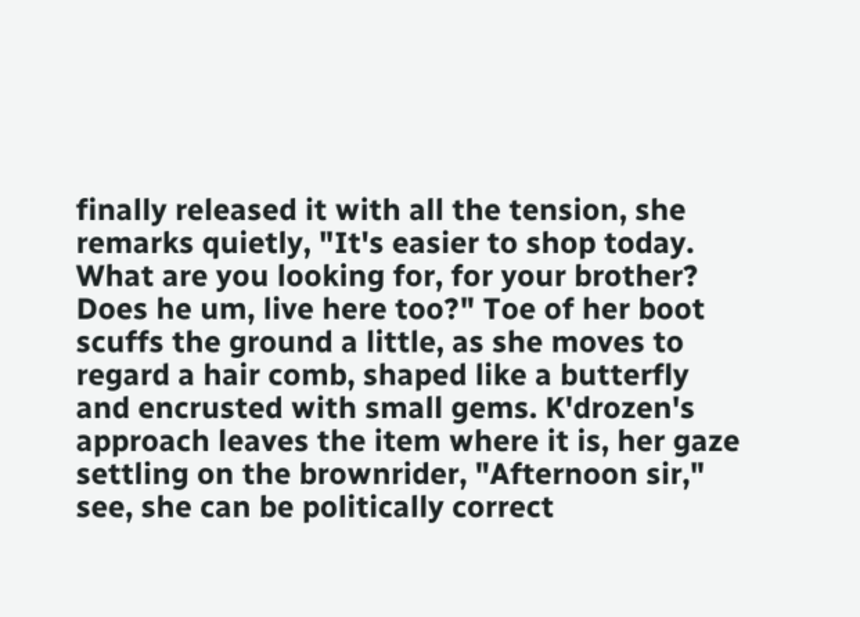finally released it with all the tension, she remarks quietly, "It's easier to shop today. What are you looking for, for your brother? Does he um, live here too?" Toe of her boot scuffs the ground a little, as she moves to regard a hair comb, shaped like a butterfly and encrusted with small gems. K'drozen's approach leaves the item where it is, her gaze settling on the brownrider, "Afternoon sir," see, she can be politically correct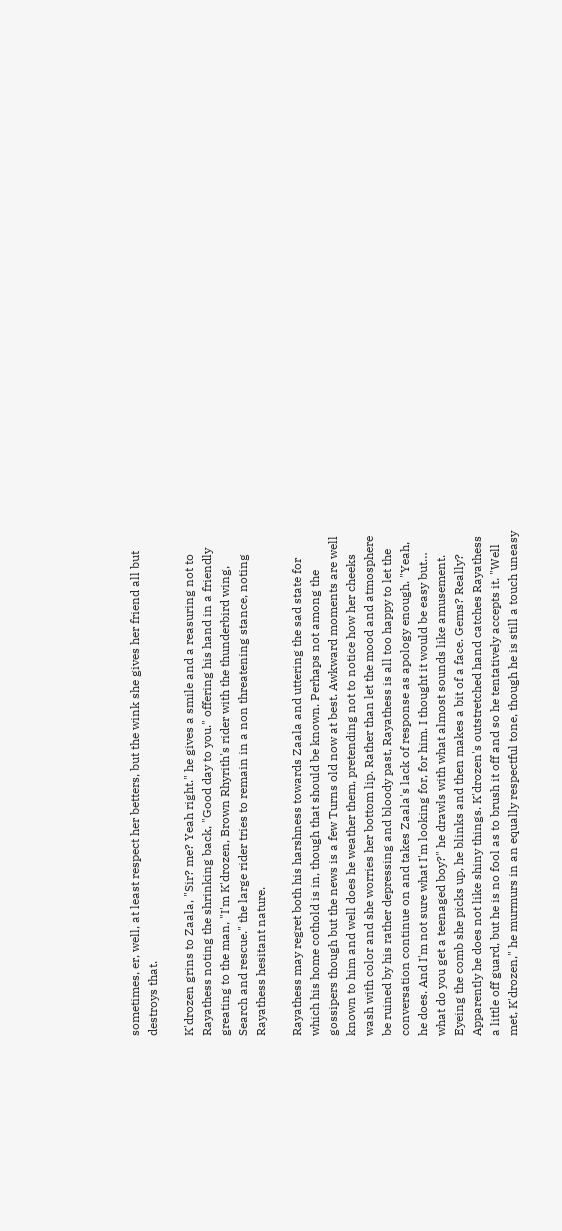sometimes, er, well, at least respect her betters, but the wink she gives her friend all but destroys that.

K'drozen grins to Zaala, "Sir? me? Yeah right." he gives a smile and a reasuring not to Rayathess noting the shrinking back, "Good day to you." offering his hand in a friendly greating to the man, "I'm K'drozen, Brown Rhyrith's rider with the thunderbird wing, Search and rescue." the large rider tries to remain in a non threatening stance, noting Rayathess hesitant nature.

Rayathess may regret both his harshness towards Zaala and uttering the sad state for which his home cothold is in, though that should be known. Perhaps not among the gossipers though but the news is a few Turns old now at best. Awkward moments are well known to him and well does he weather them, pretending not to notice how her cheeks wash with color and she worries her bottom lip. Rather than let the mood and atmosphere be ruined by his rather depressing and bloody past, Rayathess is all too happy to let the conversation continue on and takes Zaala's lack of response as apology enough. "Yeah, he does. And I'm not sure what I'm looking for, for him. I thought it would be easy but… what do you get a teenaged boy?" he drawls with what almost sounds like amusement. Eyeing the comb she picks up, he blinks and then makes a bit of a face. Gems? Really? Apparently he does not like shiny things. K'drozen's outstretched hand catches Rayathess a little off guard, but he is no fool as to brush it off and so he tentatively accepts it. "Well met, K'drozen," he murmurs in an equally respectful tone, though he is still a touch uneasy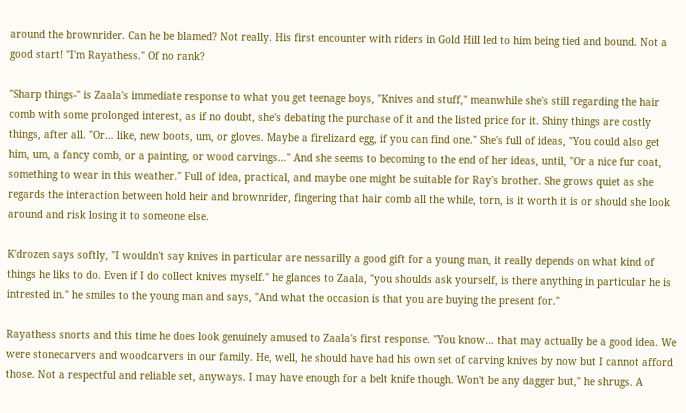around the brownrider. Can he be blamed? Not really. His first encounter with riders in Gold Hill led to him being tied and bound. Not a good start! "I'm Rayathess." Of no rank?

"Sharp things-" is Zaala's immediate response to what you get teenage boys, "Knives and stuff," meanwhile she's still regarding the hair comb with some prolonged interest, as if no doubt, she's debating the purchase of it and the listed price for it. Shiny things are costly things, after all. "Or… like, new boots, um, or gloves. Maybe a firelizard egg, if you can find one." She's full of ideas, "You could also get him, um, a fancy comb, or a painting, or wood carvings…" And she seems to becoming to the end of her ideas, until, "Or a nice fur coat, something to wear in this weather." Full of idea, practical, and maybe one might be suitable for Ray's brother. She grows quiet as she regards the interaction between hold heir and brownrider, fingering that hair comb all the while, torn, is it worth it is or should she look around and risk losing it to someone else.

K'drozen says softly, "I wouldn't say knives in particular are nessarilly a good gift for a young man, it really depends on what kind of things he liks to do. Even if I do collect knives myself." he glances to Zaala, "you shoulds ask yourself, is there anything in particular he is intrested in." he smiles to the young man and says, "And what the occasion is that you are buying the present for."

Rayathess snorts and this time he does look genuinely amused to Zaala's first response. "You know… that may actually be a good idea. We were stonecarvers and woodcarvers in our family. He, well, he should have had his own set of carving knives by now but I cannot afford those. Not a respectful and reliable set, anyways. I may have enough for a belt knife though. Won't be any dagger but," he shrugs. A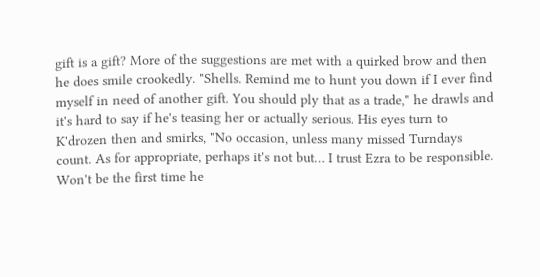gift is a gift? More of the suggestions are met with a quirked brow and then he does smile crookedly. "Shells. Remind me to hunt you down if I ever find myself in need of another gift. You should ply that as a trade," he drawls and it's hard to say if he's teasing her or actually serious. His eyes turn to K'drozen then and smirks, "No occasion, unless many missed Turndays count. As for appropriate, perhaps it's not but… I trust Ezra to be responsible. Won't be the first time he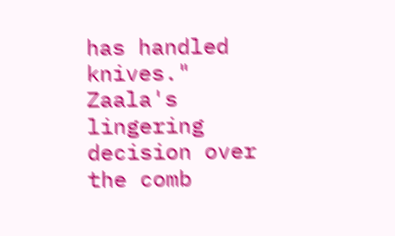has handled knives." Zaala's lingering decision over the comb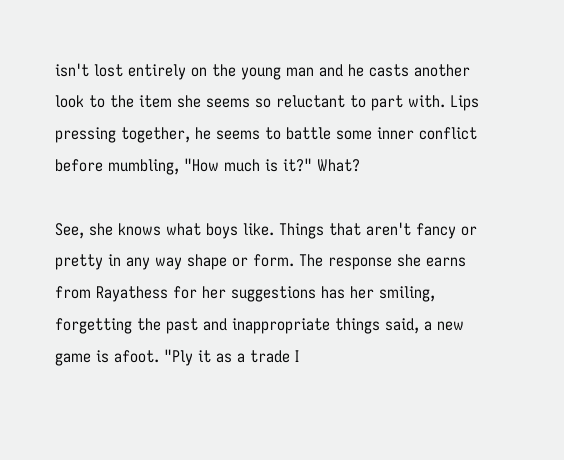isn't lost entirely on the young man and he casts another look to the item she seems so reluctant to part with. Lips pressing together, he seems to battle some inner conflict before mumbling, "How much is it?" What?

See, she knows what boys like. Things that aren't fancy or pretty in any way shape or form. The response she earns from Rayathess for her suggestions has her smiling, forgetting the past and inappropriate things said, a new game is afoot. "Ply it as a trade I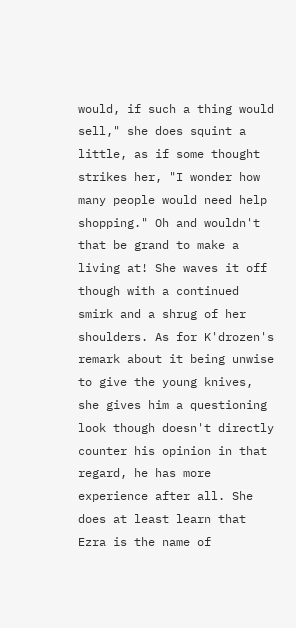would, if such a thing would sell," she does squint a little, as if some thought strikes her, "I wonder how many people would need help shopping." Oh and wouldn't that be grand to make a living at! She waves it off though with a continued smirk and a shrug of her shoulders. As for K'drozen's remark about it being unwise to give the young knives, she gives him a questioning look though doesn't directly counter his opinion in that regard, he has more experience after all. She does at least learn that Ezra is the name of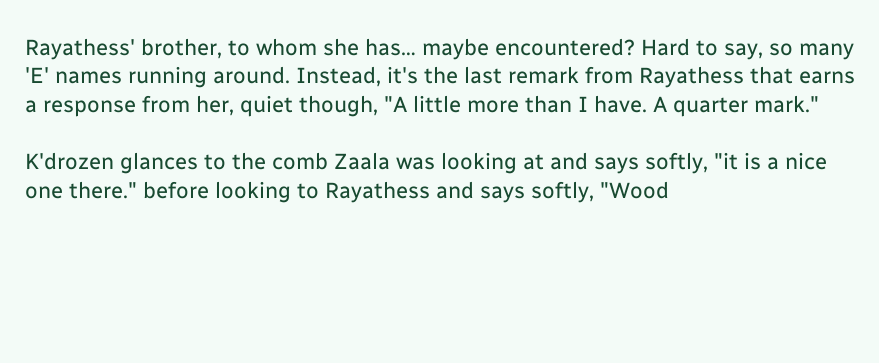Rayathess' brother, to whom she has… maybe encountered? Hard to say, so many 'E' names running around. Instead, it's the last remark from Rayathess that earns a response from her, quiet though, "A little more than I have. A quarter mark."

K'drozen glances to the comb Zaala was looking at and says softly, "it is a nice one there." before looking to Rayathess and says softly, "Wood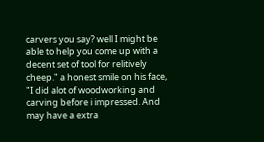carvers you say? well I might be able to help you come up with a decent set of tool for relitively cheep." a honest smile on his face, "I did alot of woodworking and carving before i impressed. And may have a extra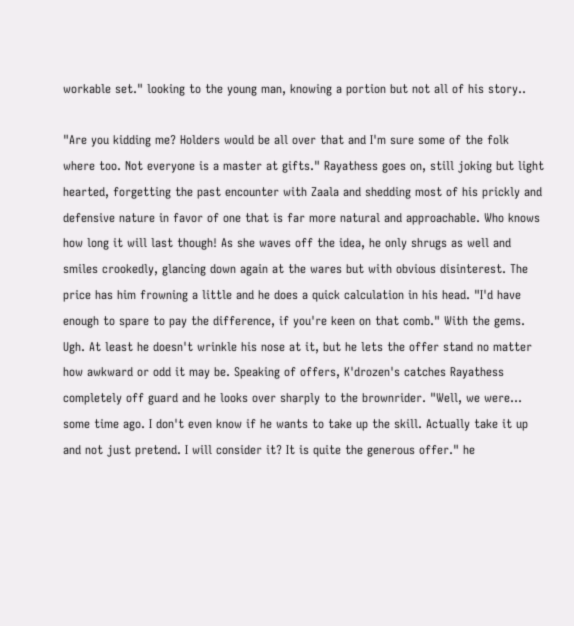workable set." looking to the young man, knowing a portion but not all of his story..

"Are you kidding me? Holders would be all over that and I'm sure some of the folk where too. Not everyone is a master at gifts." Rayathess goes on, still joking but light hearted, forgetting the past encounter with Zaala and shedding most of his prickly and defensive nature in favor of one that is far more natural and approachable. Who knows how long it will last though! As she waves off the idea, he only shrugs as well and smiles crookedly, glancing down again at the wares but with obvious disinterest. The price has him frowning a little and he does a quick calculation in his head. "I'd have enough to spare to pay the difference, if you're keen on that comb." With the gems. Ugh. At least he doesn't wrinkle his nose at it, but he lets the offer stand no matter how awkward or odd it may be. Speaking of offers, K'drozen's catches Rayathess completely off guard and he looks over sharply to the brownrider. "Well, we were… some time ago. I don't even know if he wants to take up the skill. Actually take it up and not just pretend. I will consider it? It is quite the generous offer." he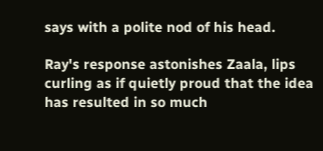says with a polite nod of his head.

Ray's response astonishes Zaala, lips curling as if quietly proud that the idea has resulted in so much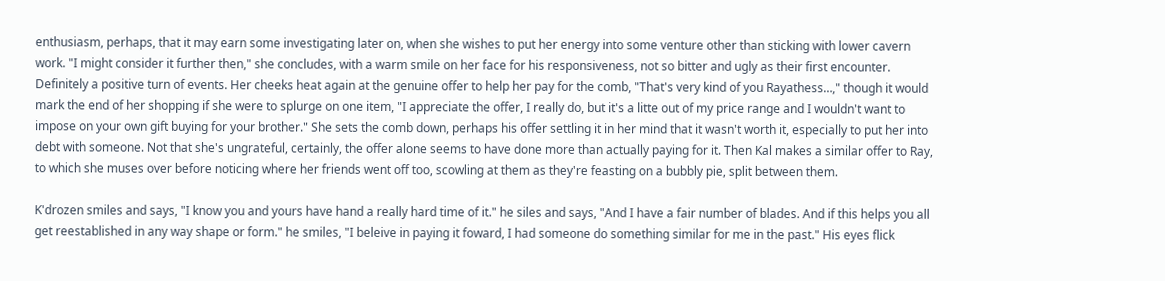enthusiasm, perhaps, that it may earn some investigating later on, when she wishes to put her energy into some venture other than sticking with lower cavern work. "I might consider it further then," she concludes, with a warm smile on her face for his responsiveness, not so bitter and ugly as their first encounter. Definitely a positive turn of events. Her cheeks heat again at the genuine offer to help her pay for the comb, "That's very kind of you Rayathess…," though it would mark the end of her shopping if she were to splurge on one item, "I appreciate the offer, I really do, but it's a litte out of my price range and I wouldn't want to impose on your own gift buying for your brother." She sets the comb down, perhaps his offer settling it in her mind that it wasn't worth it, especially to put her into debt with someone. Not that she's ungrateful, certainly, the offer alone seems to have done more than actually paying for it. Then Kal makes a similar offer to Ray, to which she muses over before noticing where her friends went off too, scowling at them as they're feasting on a bubbly pie, split between them.

K'drozen smiles and says, "I know you and yours have hand a really hard time of it." he siles and says, "And I have a fair number of blades. And if this helps you all get reestablished in any way shape or form." he smiles, "I beleive in paying it foward, I had someone do something similar for me in the past." His eyes flick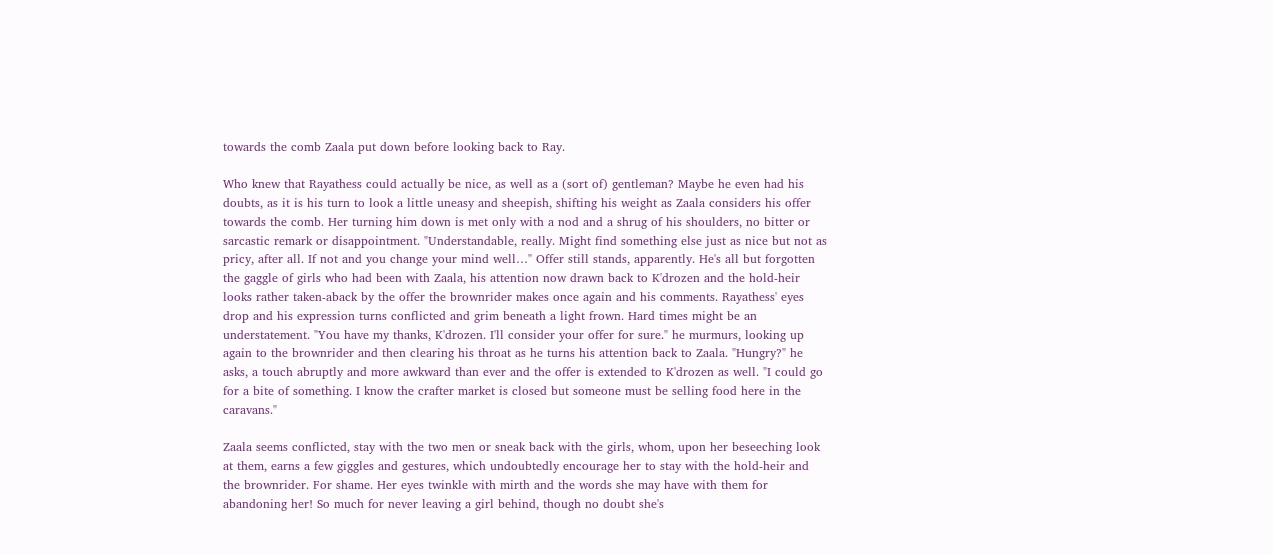towards the comb Zaala put down before looking back to Ray.

Who knew that Rayathess could actually be nice, as well as a (sort of) gentleman? Maybe he even had his doubts, as it is his turn to look a little uneasy and sheepish, shifting his weight as Zaala considers his offer towards the comb. Her turning him down is met only with a nod and a shrug of his shoulders, no bitter or sarcastic remark or disappointment. "Understandable, really. Might find something else just as nice but not as pricy, after all. If not and you change your mind well…" Offer still stands, apparently. He's all but forgotten the gaggle of girls who had been with Zaala, his attention now drawn back to K'drozen and the hold-heir looks rather taken-aback by the offer the brownrider makes once again and his comments. Rayathess' eyes drop and his expression turns conflicted and grim beneath a light frown. Hard times might be an understatement. "You have my thanks, K'drozen. I'll consider your offer for sure." he murmurs, looking up again to the brownrider and then clearing his throat as he turns his attention back to Zaala. "Hungry?" he asks, a touch abruptly and more awkward than ever and the offer is extended to K'drozen as well. "I could go for a bite of something. I know the crafter market is closed but someone must be selling food here in the caravans."

Zaala seems conflicted, stay with the two men or sneak back with the girls, whom, upon her beseeching look at them, earns a few giggles and gestures, which undoubtedly encourage her to stay with the hold-heir and the brownrider. For shame. Her eyes twinkle with mirth and the words she may have with them for abandoning her! So much for never leaving a girl behind, though no doubt she's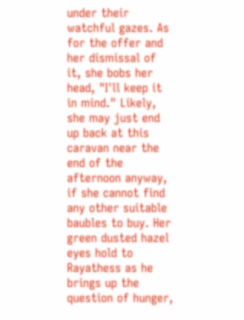under their watchful gazes. As for the offer and her dismissal of it, she bobs her head, "I'll keep it in mind." Likely, she may just end up back at this caravan near the end of the afternoon anyway, if she cannot find any other suitable baubles to buy. Her green dusted hazel eyes hold to Rayathess as he brings up the question of hunger,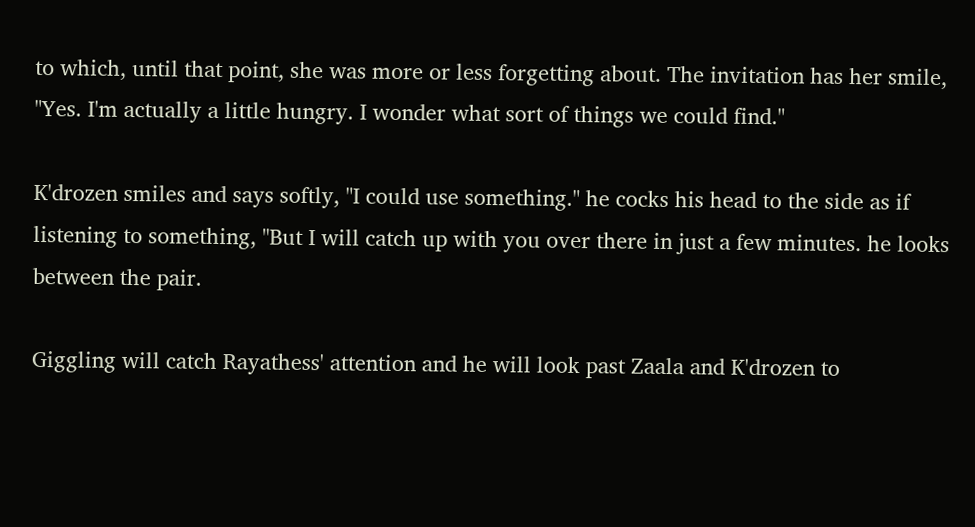to which, until that point, she was more or less forgetting about. The invitation has her smile, "Yes. I'm actually a little hungry. I wonder what sort of things we could find."

K'drozen smiles and says softly, "I could use something." he cocks his head to the side as if listening to something, "But I will catch up with you over there in just a few minutes. he looks between the pair.

Giggling will catch Rayathess' attention and he will look past Zaala and K'drozen to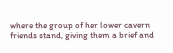where the group of her lower cavern friends stand, giving them a brief and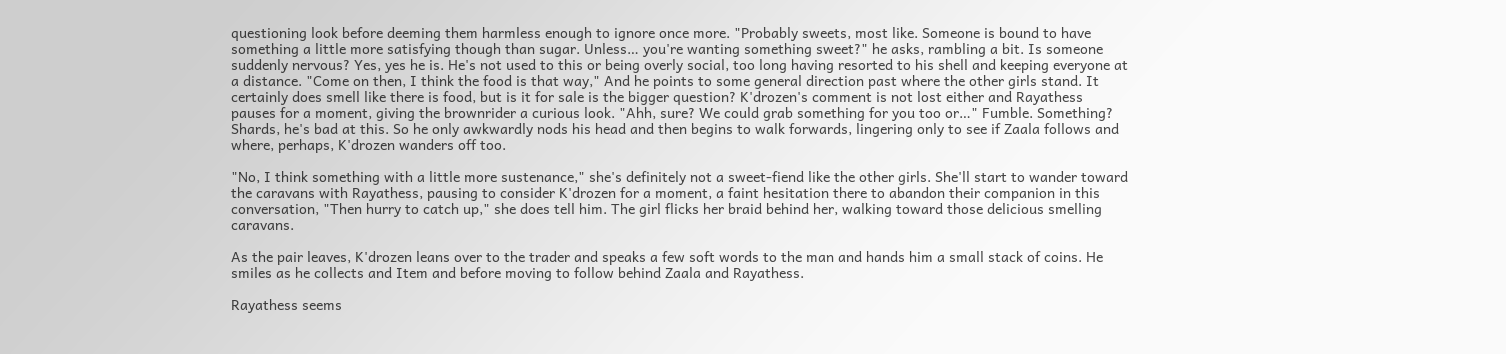questioning look before deeming them harmless enough to ignore once more. "Probably sweets, most like. Someone is bound to have something a little more satisfying though than sugar. Unless… you're wanting something sweet?" he asks, rambling a bit. Is someone suddenly nervous? Yes, yes he is. He's not used to this or being overly social, too long having resorted to his shell and keeping everyone at a distance. "Come on then, I think the food is that way," And he points to some general direction past where the other girls stand. It certainly does smell like there is food, but is it for sale is the bigger question? K'drozen's comment is not lost either and Rayathess pauses for a moment, giving the brownrider a curious look. "Ahh, sure? We could grab something for you too or…" Fumble. Something? Shards, he's bad at this. So he only awkwardly nods his head and then begins to walk forwards, lingering only to see if Zaala follows and where, perhaps, K'drozen wanders off too.

"No, I think something with a little more sustenance," she's definitely not a sweet-fiend like the other girls. She'll start to wander toward the caravans with Rayathess, pausing to consider K'drozen for a moment, a faint hesitation there to abandon their companion in this conversation, "Then hurry to catch up," she does tell him. The girl flicks her braid behind her, walking toward those delicious smelling caravans.

As the pair leaves, K'drozen leans over to the trader and speaks a few soft words to the man and hands him a small stack of coins. He smiles as he collects and Item and before moving to follow behind Zaala and Rayathess.

Rayathess seems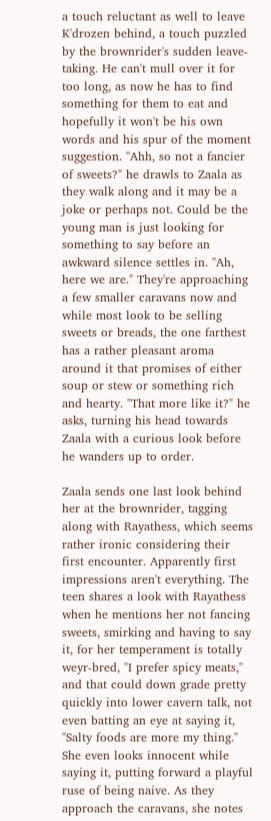a touch reluctant as well to leave K'drozen behind, a touch puzzled by the brownrider's sudden leave-taking. He can't mull over it for too long, as now he has to find something for them to eat and hopefully it won't be his own words and his spur of the moment suggestion. "Ahh, so not a fancier of sweets?" he drawls to Zaala as they walk along and it may be a joke or perhaps not. Could be the young man is just looking for something to say before an awkward silence settles in. "Ah, here we are." They're approaching a few smaller caravans now and while most look to be selling sweets or breads, the one farthest has a rather pleasant aroma around it that promises of either soup or stew or something rich and hearty. "That more like it?" he asks, turning his head towards Zaala with a curious look before he wanders up to order.

Zaala sends one last look behind her at the brownrider, tagging along with Rayathess, which seems rather ironic considering their first encounter. Apparently first impressions aren't everything. The teen shares a look with Rayathess when he mentions her not fancing sweets, smirking and having to say it, for her temperament is totally weyr-bred, "I prefer spicy meats," and that could down grade pretty quickly into lower cavern talk, not even batting an eye at saying it, "Salty foods are more my thing." She even looks innocent while saying it, putting forward a playful ruse of being naive. As they approach the caravans, she notes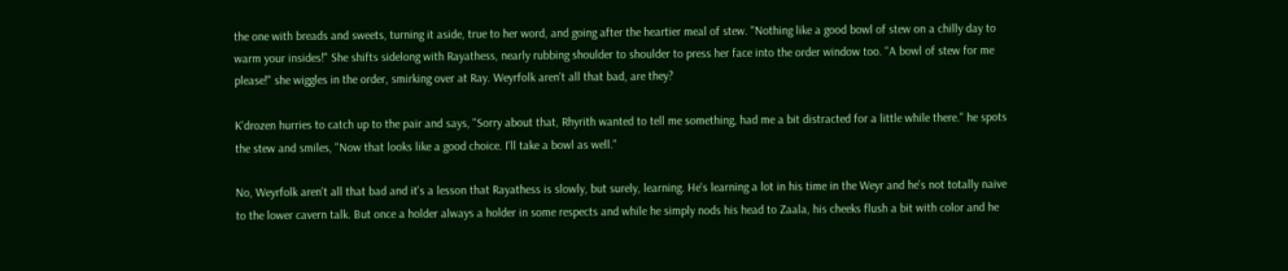the one with breads and sweets, turning it aside, true to her word, and going after the heartier meal of stew. "Nothing like a good bowl of stew on a chilly day to warm your insides!" She shifts sidelong with Rayathess, nearly rubbing shoulder to shoulder to press her face into the order window too. "A bowl of stew for me please!" she wiggles in the order, smirking over at Ray. Weyrfolk aren't all that bad, are they?

K'drozen hurries to catch up to the pair and says, "Sorry about that, Rhyrith wanted to tell me something, had me a bit distracted for a little while there." he spots the stew and smiles, "Now that looks like a good choice. I'll take a bowl as well."

No, Weyrfolk aren't all that bad and it's a lesson that Rayathess is slowly, but surely, learning. He's learning a lot in his time in the Weyr and he's not totally naive to the lower cavern talk. But once a holder always a holder in some respects and while he simply nods his head to Zaala, his cheeks flush a bit with color and he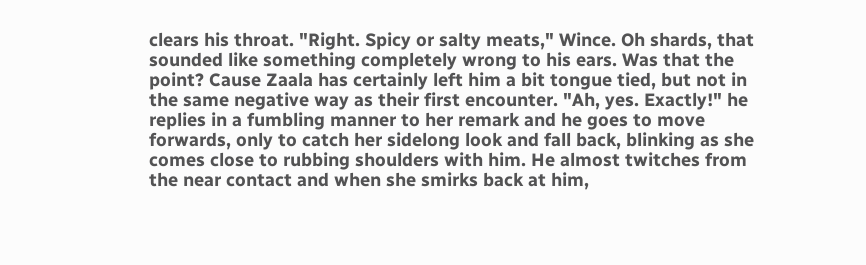clears his throat. "Right. Spicy or salty meats," Wince. Oh shards, that sounded like something completely wrong to his ears. Was that the point? Cause Zaala has certainly left him a bit tongue tied, but not in the same negative way as their first encounter. "Ah, yes. Exactly!" he replies in a fumbling manner to her remark and he goes to move forwards, only to catch her sidelong look and fall back, blinking as she comes close to rubbing shoulders with him. He almost twitches from the near contact and when she smirks back at him,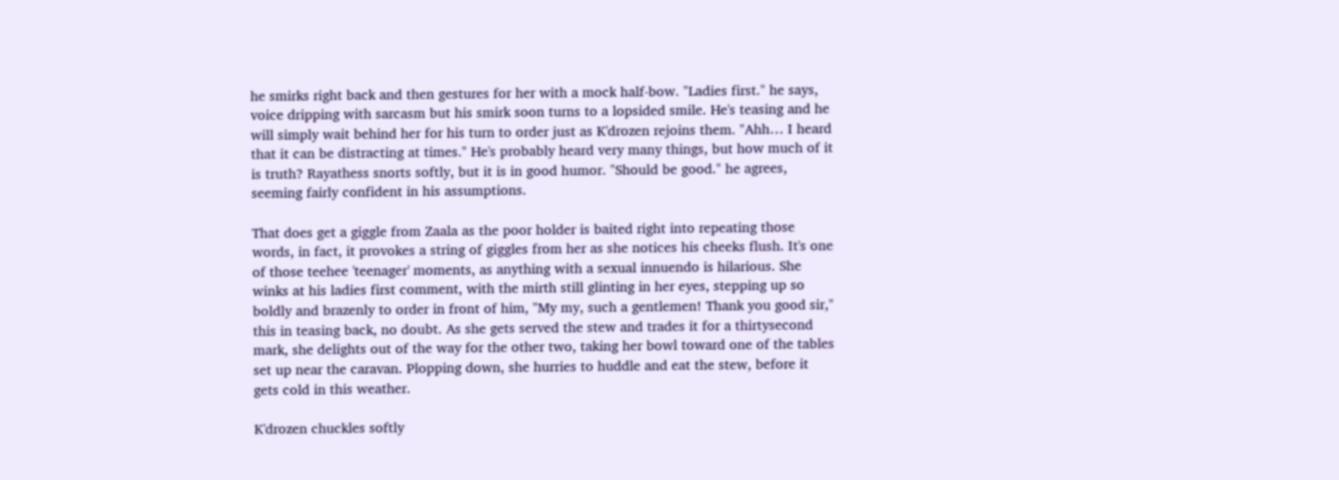he smirks right back and then gestures for her with a mock half-bow. "Ladies first." he says, voice dripping with sarcasm but his smirk soon turns to a lopsided smile. He's teasing and he will simply wait behind her for his turn to order just as K'drozen rejoins them. "Ahh… I heard that it can be distracting at times." He's probably heard very many things, but how much of it is truth? Rayathess snorts softly, but it is in good humor. "Should be good." he agrees, seeming fairly confident in his assumptions.

That does get a giggle from Zaala as the poor holder is baited right into repeating those words, in fact, it provokes a string of giggles from her as she notices his cheeks flush. It's one of those teehee 'teenager' moments, as anything with a sexual innuendo is hilarious. She winks at his ladies first comment, with the mirth still glinting in her eyes, stepping up so boldly and brazenly to order in front of him, "My my, such a gentlemen! Thank you good sir," this in teasing back, no doubt. As she gets served the stew and trades it for a thirtysecond mark, she delights out of the way for the other two, taking her bowl toward one of the tables set up near the caravan. Plopping down, she hurries to huddle and eat the stew, before it gets cold in this weather.

K'drozen chuckles softly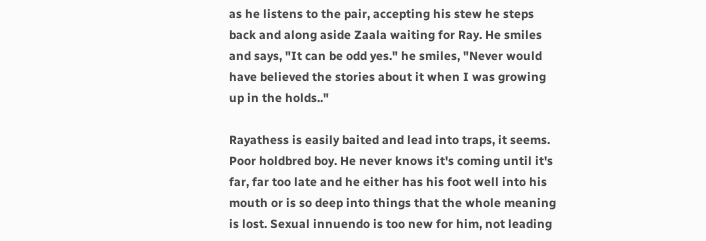as he listens to the pair, accepting his stew he steps back and along aside Zaala waiting for Ray. He smiles and says, "It can be odd yes." he smiles, "Never would have believed the stories about it when I was growing up in the holds.."

Rayathess is easily baited and lead into traps, it seems. Poor holdbred boy. He never knows it's coming until it's far, far too late and he either has his foot well into his mouth or is so deep into things that the whole meaning is lost. Sexual innuendo is too new for him, not leading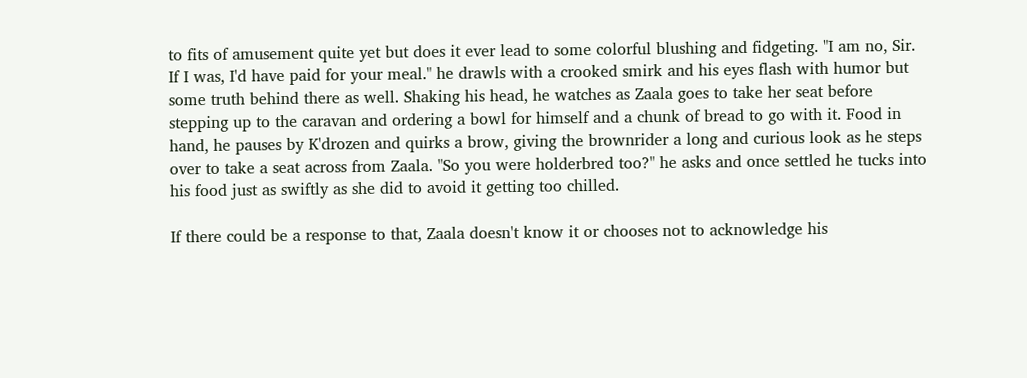to fits of amusement quite yet but does it ever lead to some colorful blushing and fidgeting. "I am no, Sir. If I was, I'd have paid for your meal." he drawls with a crooked smirk and his eyes flash with humor but some truth behind there as well. Shaking his head, he watches as Zaala goes to take her seat before stepping up to the caravan and ordering a bowl for himself and a chunk of bread to go with it. Food in hand, he pauses by K'drozen and quirks a brow, giving the brownrider a long and curious look as he steps over to take a seat across from Zaala. "So you were holderbred too?" he asks and once settled he tucks into his food just as swiftly as she did to avoid it getting too chilled.

If there could be a response to that, Zaala doesn't know it or chooses not to acknowledge his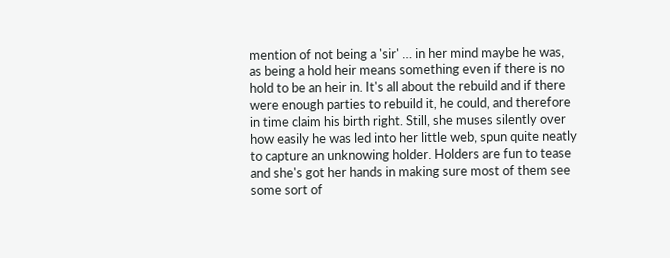mention of not being a 'sir' … in her mind maybe he was, as being a hold heir means something even if there is no hold to be an heir in. It's all about the rebuild and if there were enough parties to rebuild it, he could, and therefore in time claim his birth right. Still, she muses silently over how easily he was led into her little web, spun quite neatly to capture an unknowing holder. Holders are fun to tease and she's got her hands in making sure most of them see some sort of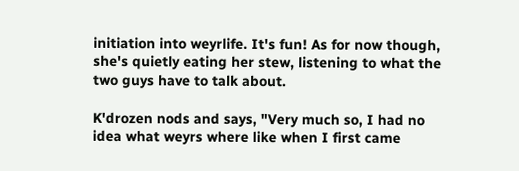initiation into weyrlife. It's fun! As for now though, she's quietly eating her stew, listening to what the two guys have to talk about.

K'drozen nods and says, "Very much so, I had no idea what weyrs where like when I first came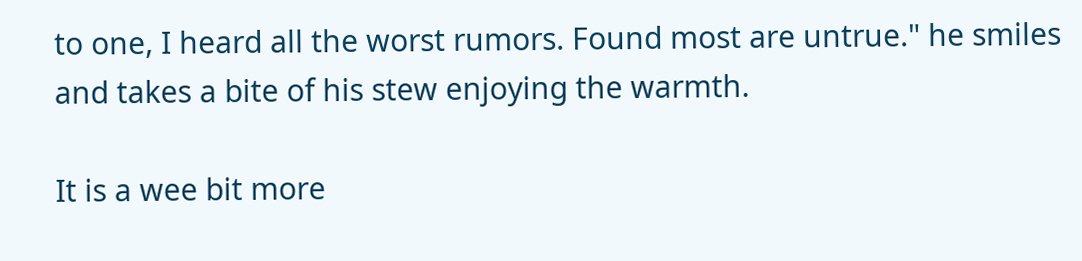to one, I heard all the worst rumors. Found most are untrue." he smiles and takes a bite of his stew enjoying the warmth.

It is a wee bit more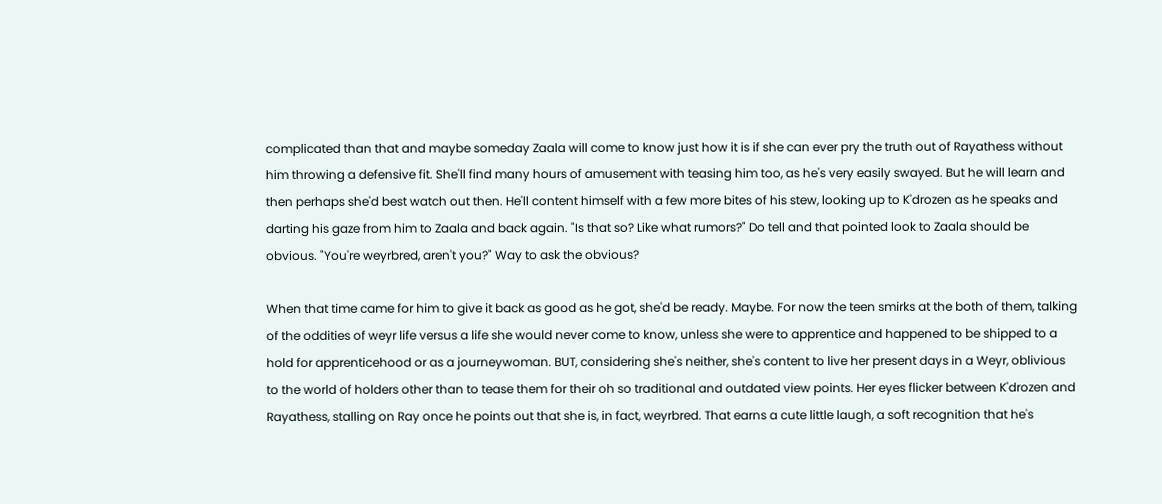complicated than that and maybe someday Zaala will come to know just how it is if she can ever pry the truth out of Rayathess without him throwing a defensive fit. She'll find many hours of amusement with teasing him too, as he's very easily swayed. But he will learn and then perhaps she'd best watch out then. He'll content himself with a few more bites of his stew, looking up to K'drozen as he speaks and darting his gaze from him to Zaala and back again. "Is that so? Like what rumors?" Do tell and that pointed look to Zaala should be obvious. "You're weyrbred, aren't you?" Way to ask the obvious?

When that time came for him to give it back as good as he got, she'd be ready. Maybe. For now the teen smirks at the both of them, talking of the oddities of weyr life versus a life she would never come to know, unless she were to apprentice and happened to be shipped to a hold for apprenticehood or as a journeywoman. BUT, considering she's neither, she's content to live her present days in a Weyr, oblivious to the world of holders other than to tease them for their oh so traditional and outdated view points. Her eyes flicker between K'drozen and Rayathess, stalling on Ray once he points out that she is, in fact, weyrbred. That earns a cute little laugh, a soft recognition that he's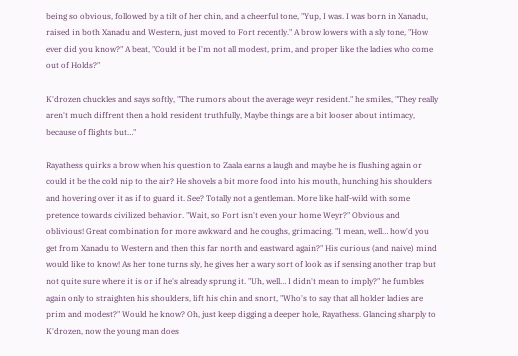being so obvious, followed by a tilt of her chin, and a cheerful tone, "Yup, I was. I was born in Xanadu, raised in both Xanadu and Western, just moved to Fort recently." A brow lowers with a sly tone, "How ever did you know?" A beat, "Could it be I'm not all modest, prim, and proper like the ladies who come out of Holds?"

K'drozen chuckles and says softly, "The rumors about the average weyr resident." he smiles, "They really aren't much diffrent then a hold resident truthfully, Maybe things are a bit looser about intimacy, because of flights but…"

Rayathess quirks a brow when his question to Zaala earns a laugh and maybe he is flushing again or could it be the cold nip to the air? He shovels a bit more food into his mouth, hunching his shoulders and hovering over it as if to guard it. See? Totally not a gentleman. More like half-wild with some pretence towards civilized behavior. "Wait, so Fort isn't even your home Weyr?" Obvious and oblivious! Great combination for more awkward and he coughs, grimacing. "I mean, well… how'd you get from Xanadu to Western and then this far north and eastward again?" His curious (and naive) mind would like to know! As her tone turns sly, he gives her a wary sort of look as if sensing another trap but not quite sure where it is or if he's already sprung it. "Uh, well… I didn't mean to imply?" he fumbles again only to straighten his shoulders, lift his chin and snort, "Who's to say that all holder ladies are prim and modest?" Would he know? Oh, just keep digging a deeper hole, Rayathess. Glancing sharply to K'drozen, now the young man does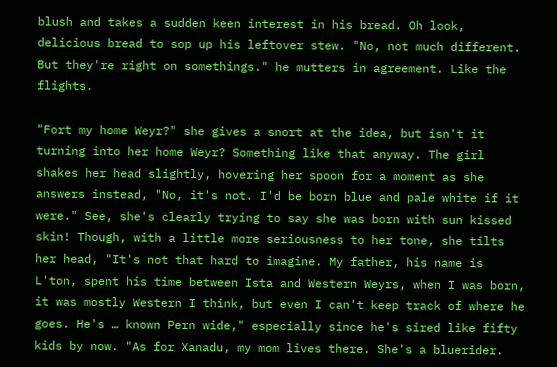blush and takes a sudden keen interest in his bread. Oh look, delicious bread to sop up his leftover stew. "No, not much different. But they're right on somethings." he mutters in agreement. Like the flights.

"Fort my home Weyr?" she gives a snort at the idea, but isn't it turning into her home Weyr? Something like that anyway. The girl shakes her head slightly, hovering her spoon for a moment as she answers instead, "No, it's not. I'd be born blue and pale white if it were." See, she's clearly trying to say she was born with sun kissed skin! Though, with a little more seriousness to her tone, she tilts her head, "It's not that hard to imagine. My father, his name is L'ton, spent his time between Ista and Western Weyrs, when I was born, it was mostly Western I think, but even I can't keep track of where he goes. He's … known Pern wide," especially since he's sired like fifty kids by now. "As for Xanadu, my mom lives there. She's a bluerider.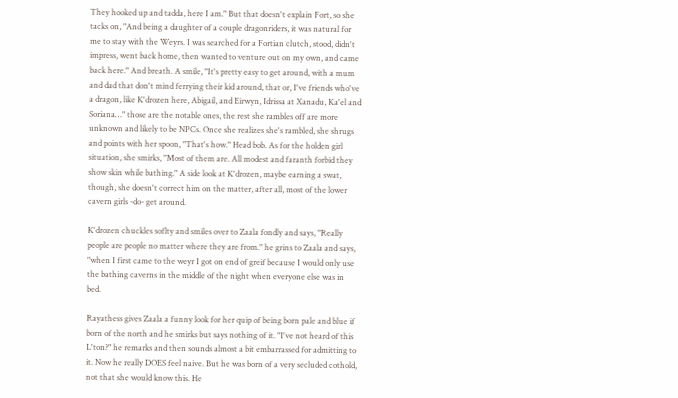They hooked up and tadda, here I am." But that doesn't explain Fort, so she tacks on, "And being a daughter of a couple dragonriders, it was natural for me to stay with the Weyrs. I was searched for a Fortian clutch, stood, didn't impress, went back home, then wanted to venture out on my own, and came back here." And breath. A smile, "It's pretty easy to get around, with a mum and dad that don't mind ferrying their kid around, that or, I've friends who've a dragon, like K'drozen here, Abigail, and Eirwyn, Idrissa at Xanadu, Ka'el and Soriana…" those are the notable ones, the rest she rambles off are more unknown and likely to be NPCs. Once she realizes she's rambled, she shrugs and points with her spoon, "That's how." Head bob. As for the holden girl situation, she smirks, "Most of them are. All modest and faranth forbid they show skin while bathing." A side look at K'drozen, maybe earning a swat, though, she doesn't correct him on the matter, after all, most of the lower cavern girls -do- get around.

K'drozen chuckles soflty and smiles over to Zaala fondly and says, "Really people are people no matter where they are from." he grins to Zaala and says, "when I first came to the weyr I got on end of greif because I would only use the bathing caverns in the middle of the night when everyone else was in bed.

Rayathess gives Zaala a funny look for her quip of being born pale and blue if born of the north and he smirks but says nothing of it. "I've not heard of this L'ton?" he remarks and then sounds almost a bit embarrassed for admitting to it. Now he really DOES feel naive. But he was born of a very secluded cothold, not that she would know this. He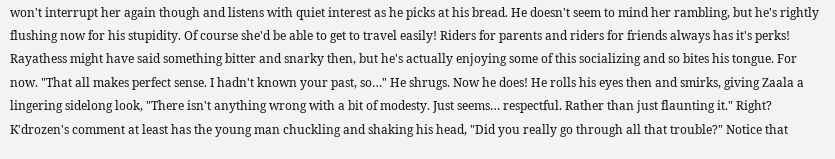won't interrupt her again though and listens with quiet interest as he picks at his bread. He doesn't seem to mind her rambling, but he's rightly flushing now for his stupidity. Of course she'd be able to get to travel easily! Riders for parents and riders for friends always has it's perks! Rayathess might have said something bitter and snarky then, but he's actually enjoying some of this socializing and so bites his tongue. For now. "That all makes perfect sense. I hadn't known your past, so…" He shrugs. Now he does! He rolls his eyes then and smirks, giving Zaala a lingering sidelong look, "There isn't anything wrong with a bit of modesty. Just seems… respectful. Rather than just flaunting it." Right? K'drozen's comment at least has the young man chuckling and shaking his head, "Did you really go through all that trouble?" Notice that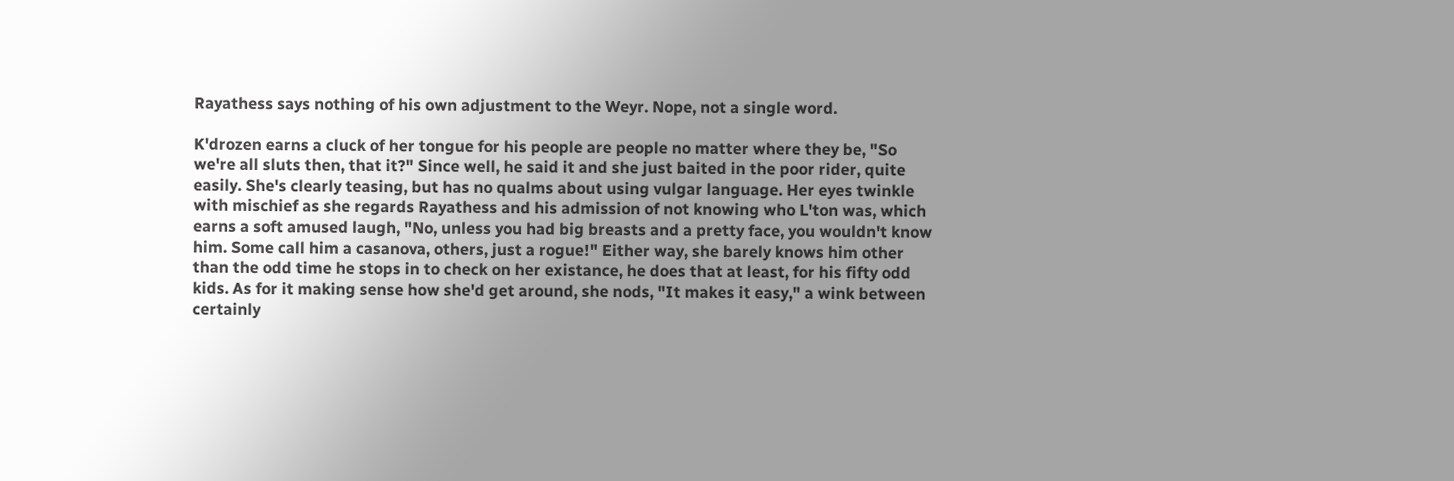Rayathess says nothing of his own adjustment to the Weyr. Nope, not a single word.

K'drozen earns a cluck of her tongue for his people are people no matter where they be, "So we're all sluts then, that it?" Since well, he said it and she just baited in the poor rider, quite easily. She's clearly teasing, but has no qualms about using vulgar language. Her eyes twinkle with mischief as she regards Rayathess and his admission of not knowing who L'ton was, which earns a soft amused laugh, "No, unless you had big breasts and a pretty face, you wouldn't know him. Some call him a casanova, others, just a rogue!" Either way, she barely knows him other than the odd time he stops in to check on her existance, he does that at least, for his fifty odd kids. As for it making sense how she'd get around, she nods, "It makes it easy," a wink between certainly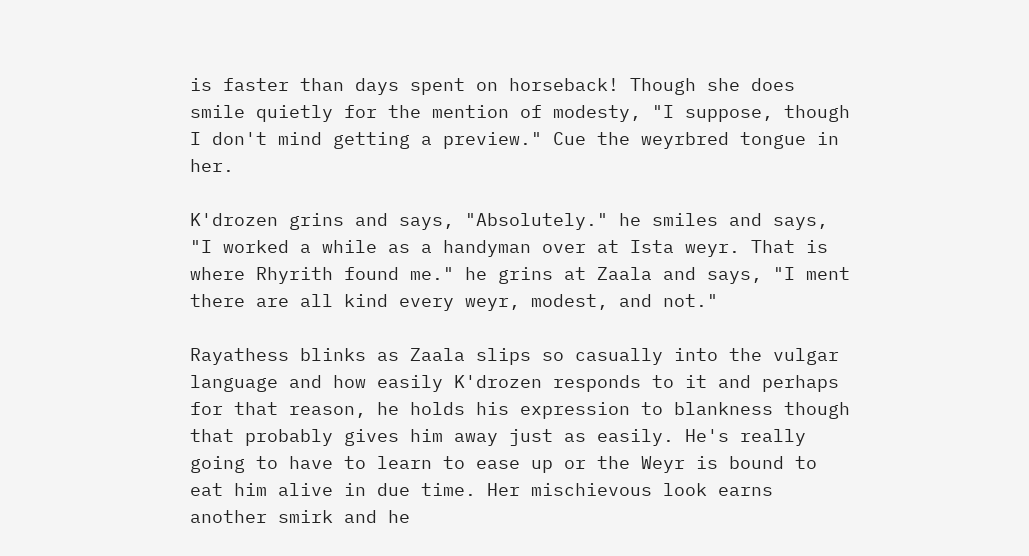is faster than days spent on horseback! Though she does smile quietly for the mention of modesty, "I suppose, though I don't mind getting a preview." Cue the weyrbred tongue in her.

K'drozen grins and says, "Absolutely." he smiles and says, "I worked a while as a handyman over at Ista weyr. That is where Rhyrith found me." he grins at Zaala and says, "I ment there are all kind every weyr, modest, and not."

Rayathess blinks as Zaala slips so casually into the vulgar language and how easily K'drozen responds to it and perhaps for that reason, he holds his expression to blankness though that probably gives him away just as easily. He's really going to have to learn to ease up or the Weyr is bound to eat him alive in due time. Her mischievous look earns another smirk and he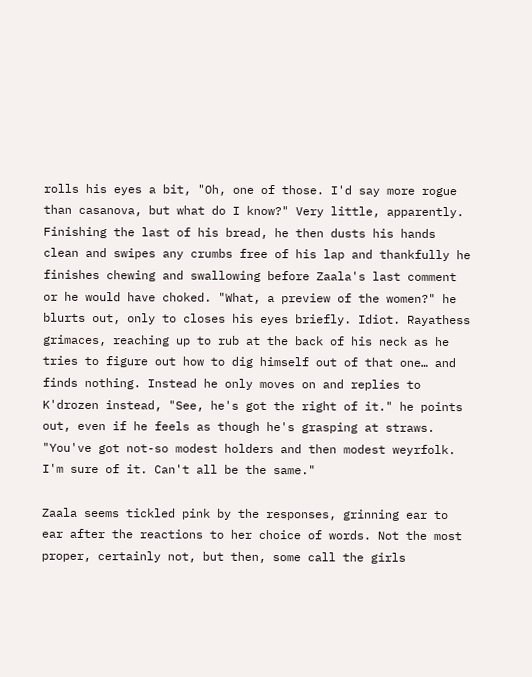rolls his eyes a bit, "Oh, one of those. I'd say more rogue than casanova, but what do I know?" Very little, apparently. Finishing the last of his bread, he then dusts his hands clean and swipes any crumbs free of his lap and thankfully he finishes chewing and swallowing before Zaala's last comment or he would have choked. "What, a preview of the women?" he blurts out, only to closes his eyes briefly. Idiot. Rayathess grimaces, reaching up to rub at the back of his neck as he tries to figure out how to dig himself out of that one… and finds nothing. Instead he only moves on and replies to K'drozen instead, "See, he's got the right of it." he points out, even if he feels as though he's grasping at straws. "You've got not-so modest holders and then modest weyrfolk. I'm sure of it. Can't all be the same."

Zaala seems tickled pink by the responses, grinning ear to ear after the reactions to her choice of words. Not the most proper, certainly not, but then, some call the girls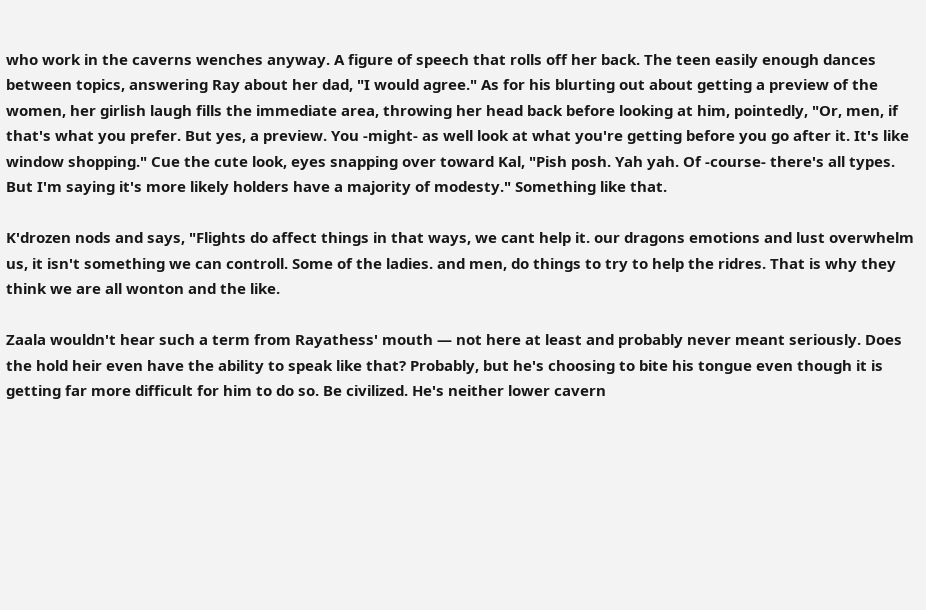who work in the caverns wenches anyway. A figure of speech that rolls off her back. The teen easily enough dances between topics, answering Ray about her dad, "I would agree." As for his blurting out about getting a preview of the women, her girlish laugh fills the immediate area, throwing her head back before looking at him, pointedly, "Or, men, if that's what you prefer. But yes, a preview. You -might- as well look at what you're getting before you go after it. It's like window shopping." Cue the cute look, eyes snapping over toward Kal, "Pish posh. Yah yah. Of -course- there's all types. But I'm saying it's more likely holders have a majority of modesty." Something like that.

K'drozen nods and says, "Flights do affect things in that ways, we cant help it. our dragons emotions and lust overwhelm us, it isn't something we can controll. Some of the ladies. and men, do things to try to help the ridres. That is why they think we are all wonton and the like.

Zaala wouldn't hear such a term from Rayathess' mouth — not here at least and probably never meant seriously. Does the hold heir even have the ability to speak like that? Probably, but he's choosing to bite his tongue even though it is getting far more difficult for him to do so. Be civilized. He's neither lower cavern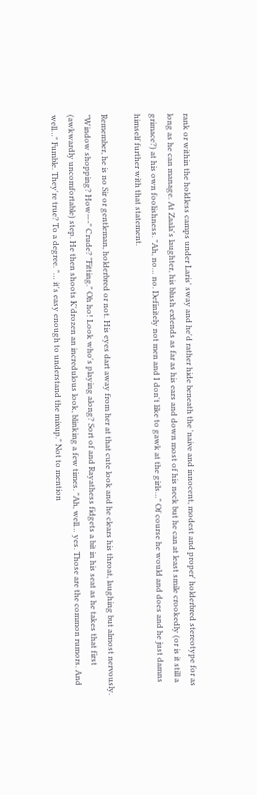rank or within the holdless camps under Laris' sway and he'd rather hide beneath the 'naive and innocent, modest and proper' holderbred stereotype for as long as he can manage. At Zaala's laughter, his blush extends as far as his ears and down most of his neck but he can at least smile crookedly (or is it still a grimace?) at his own foolishness. "Ah, no… no. Definitely not men and I don't like to gawk at the girls…" Of course he would and does and he just damns himself further with that statement.

Remember, he is no Sir or gentleman, holderbred or not. His eyes dart away from her at that cute look and he clears his throat, laughing but almost nervously. "Window shopping? How—-" Crude? "Fitting." Oh ho! Look who's playing along? Sort of and Rayathess fidgets a bit in his seat as he takes that first (awkwardly uncomfortable) step. He then shoots K'drozen an incredulous look, blinking a few times. "Ah, well… yes. Those are the common rumors. And well…" Fumble. They're true? To a degree. "… it's easy enough to understand the mixup." Not to mention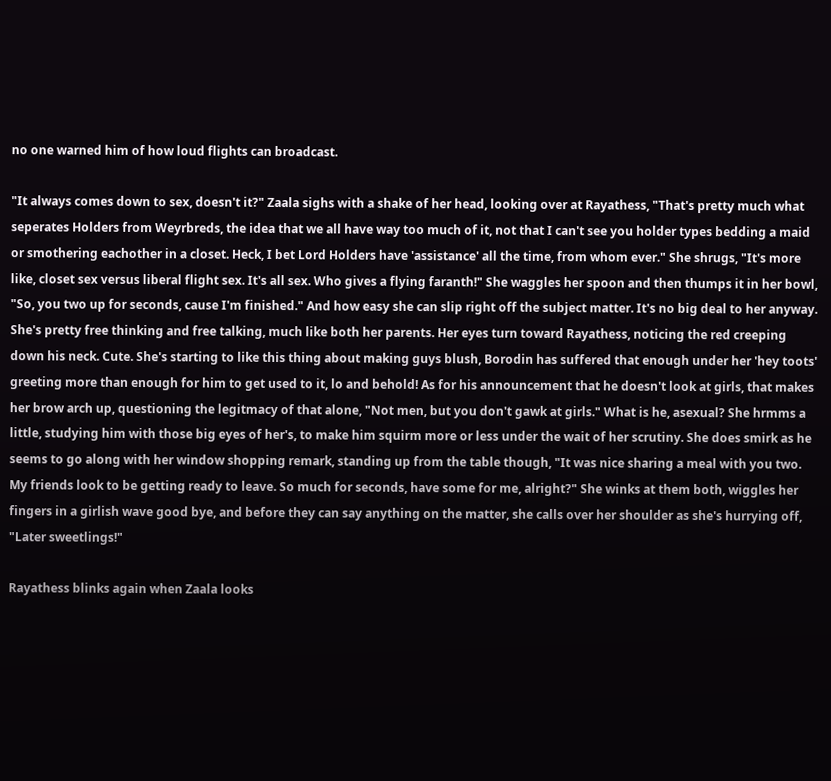no one warned him of how loud flights can broadcast.

"It always comes down to sex, doesn't it?" Zaala sighs with a shake of her head, looking over at Rayathess, "That's pretty much what seperates Holders from Weyrbreds, the idea that we all have way too much of it, not that I can't see you holder types bedding a maid or smothering eachother in a closet. Heck, I bet Lord Holders have 'assistance' all the time, from whom ever." She shrugs, "It's more like, closet sex versus liberal flight sex. It's all sex. Who gives a flying faranth!" She waggles her spoon and then thumps it in her bowl, "So, you two up for seconds, cause I'm finished." And how easy she can slip right off the subject matter. It's no big deal to her anyway. She's pretty free thinking and free talking, much like both her parents. Her eyes turn toward Rayathess, noticing the red creeping down his neck. Cute. She's starting to like this thing about making guys blush, Borodin has suffered that enough under her 'hey toots' greeting more than enough for him to get used to it, lo and behold! As for his announcement that he doesn't look at girls, that makes her brow arch up, questioning the legitmacy of that alone, "Not men, but you don't gawk at girls." What is he, asexual? She hrmms a little, studying him with those big eyes of her's, to make him squirm more or less under the wait of her scrutiny. She does smirk as he seems to go along with her window shopping remark, standing up from the table though, "It was nice sharing a meal with you two. My friends look to be getting ready to leave. So much for seconds, have some for me, alright?" She winks at them both, wiggles her fingers in a girlish wave good bye, and before they can say anything on the matter, she calls over her shoulder as she's hurrying off, "Later sweetlings!"

Rayathess blinks again when Zaala looks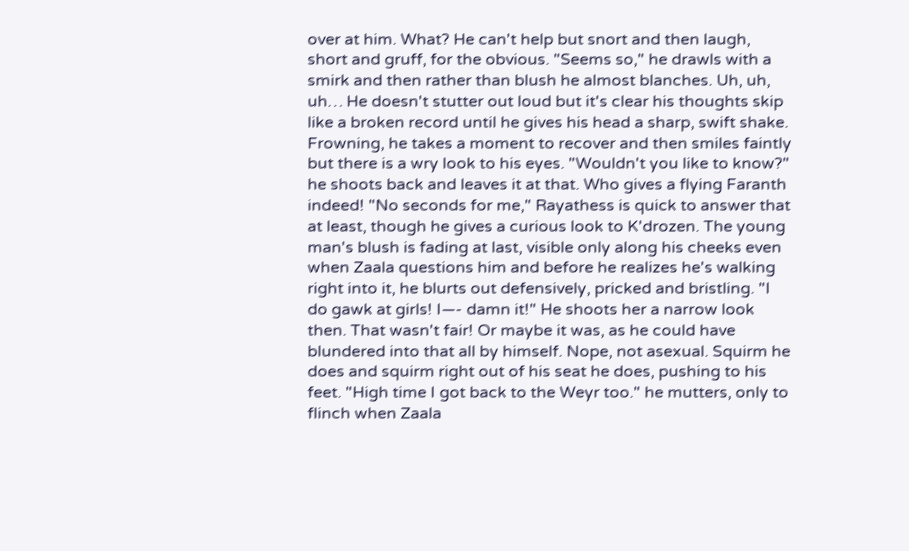over at him. What? He can't help but snort and then laugh, short and gruff, for the obvious. "Seems so," he drawls with a smirk and then rather than blush he almost blanches. Uh, uh, uh… He doesn't stutter out loud but it's clear his thoughts skip like a broken record until he gives his head a sharp, swift shake. Frowning, he takes a moment to recover and then smiles faintly but there is a wry look to his eyes. "Wouldn't you like to know?" he shoots back and leaves it at that. Who gives a flying Faranth indeed! "No seconds for me," Rayathess is quick to answer that at least, though he gives a curious look to K'drozen. The young man's blush is fading at last, visible only along his cheeks even when Zaala questions him and before he realizes he's walking right into it, he blurts out defensively, pricked and bristling. "I do gawk at girls! I—- damn it!" He shoots her a narrow look then. That wasn't fair! Or maybe it was, as he could have blundered into that all by himself. Nope, not asexual. Squirm he does and squirm right out of his seat he does, pushing to his feet. "High time I got back to the Weyr too." he mutters, only to flinch when Zaala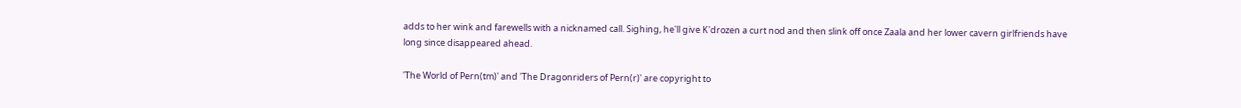adds to her wink and farewells with a nicknamed call. Sighing, he'll give K'drozen a curt nod and then slink off once Zaala and her lower cavern girlfriends have long since disappeared ahead.

'The World of Pern(tm)' and 'The Dragonriders of Pern(r)' are copyright to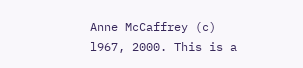Anne McCaffrey (c) l967, 2000. This is a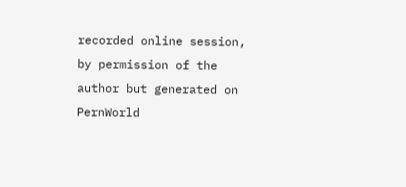recorded online session, by permission of the author but generated on PernWorld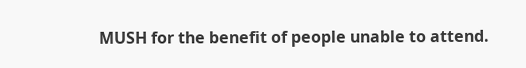MUSH for the benefit of people unable to attend.